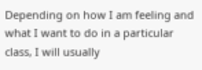Depending on how I am feeling and what I want to do in a particular class, I will usually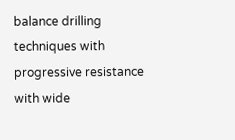balance drilling techniques with progressive resistance with wide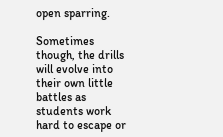open sparring.

Sometimes though, the drills will evolve into their own little battles as students work hard to escape or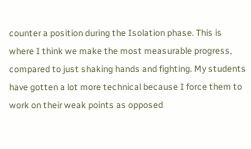counter a position during the Isolation phase. This is where I think we make the most measurable progress, compared to just shaking hands and fighting. My students have gotten a lot more technical because I force them to work on their weak points as opposed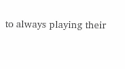to always playing their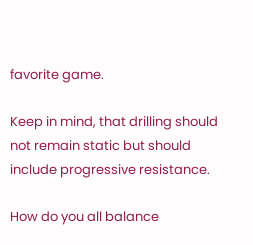favorite game.

Keep in mind, that drilling should not remain static but should include progressive resistance.

How do you all balance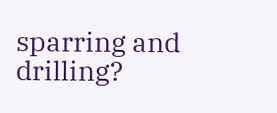sparring and drilling?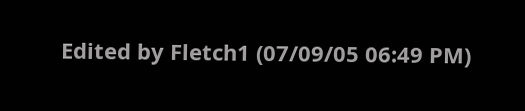Edited by Fletch1 (07/09/05 06:49 PM)